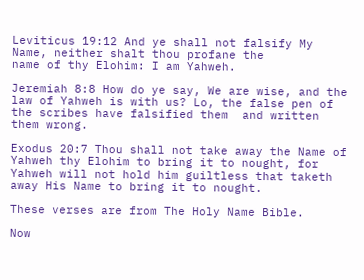Leviticus 19:12 And ye shall not falsify My Name, neither shalt thou profane the
name of thy Elohim: I am Yahweh.

Jeremiah 8:8 How do ye say, We are wise, and the law of Yahweh is with us? Lo, the false pen of the scribes have falsified them  and written them wrong.

Exodus 20:7 Thou shall not take away the Name of Yahweh thy Elohim to bring it to nought, for Yahweh will not hold him guiltless that taketh away His Name to bring it to nought.

These verses are from The Holy Name Bible.

Now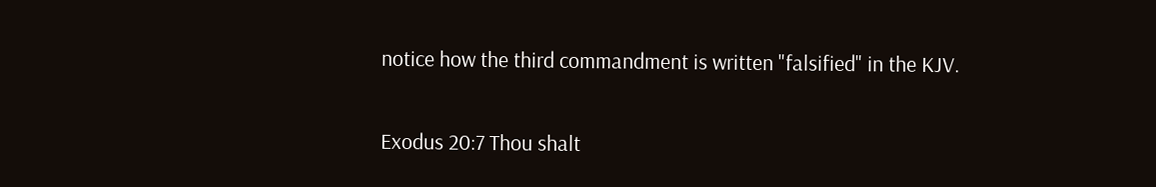notice how the third commandment is written "falsified" in the KJV.

Exodus 20:7 Thou shalt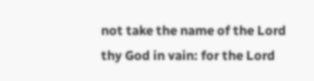not take the name of the Lord thy God in vain: for the Lord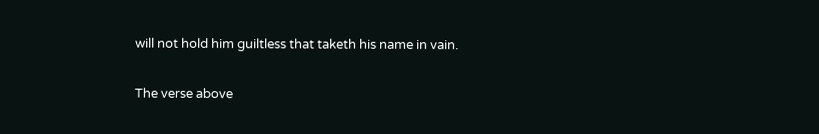will not hold him guiltless that taketh his name in vain.

The verse above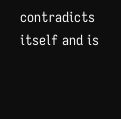contradicts itself and is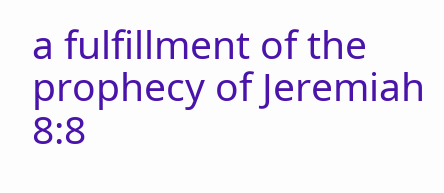a fulfillment of the prophecy of Jeremiah 8:8